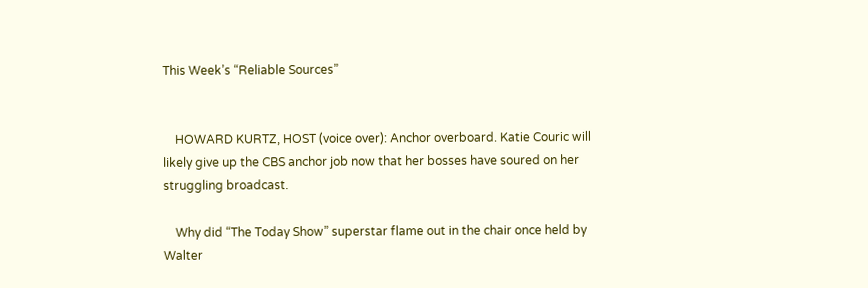This Week’s “Reliable Sources”


    HOWARD KURTZ, HOST (voice over): Anchor overboard. Katie Couric will likely give up the CBS anchor job now that her bosses have soured on her struggling broadcast.

    Why did “The Today Show” superstar flame out in the chair once held by Walter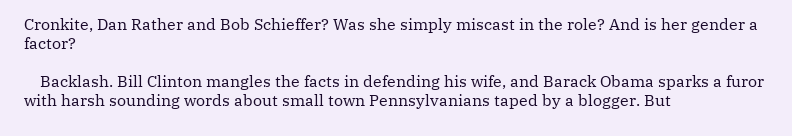Cronkite, Dan Rather and Bob Schieffer? Was she simply miscast in the role? And is her gender a factor?

    Backlash. Bill Clinton mangles the facts in defending his wife, and Barack Obama sparks a furor with harsh sounding words about small town Pennsylvanians taped by a blogger. But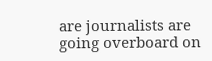are journalists are going overboard on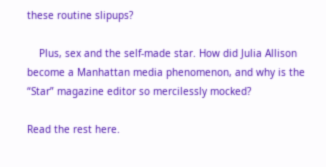these routine slipups?

    Plus, sex and the self-made star. How did Julia Allison become a Manhattan media phenomenon, and why is the “Star” magazine editor so mercilessly mocked?

Read the rest here.